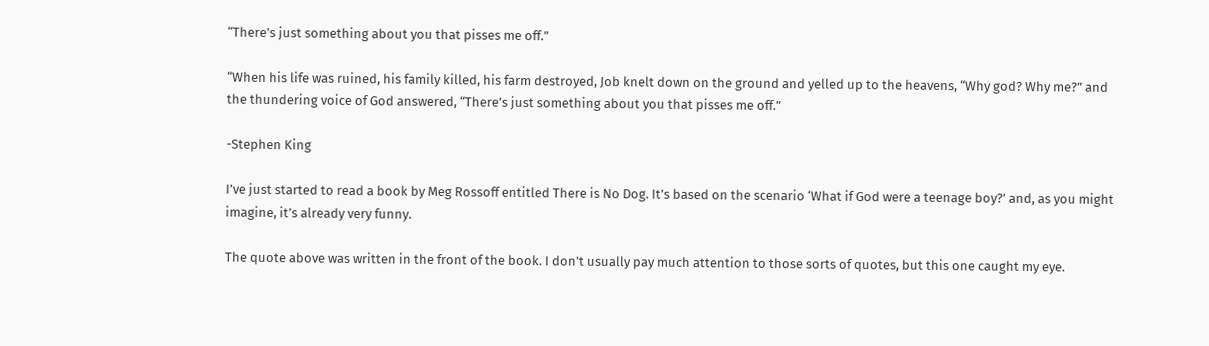“There’s just something about you that pisses me off.”

“When his life was ruined, his family killed, his farm destroyed, Job knelt down on the ground and yelled up to the heavens, “Why god? Why me?” and the thundering voice of God answered, “There’s just something about you that pisses me off.”

-Stephen King

I’ve just started to read a book by Meg Rossoff entitled There is No Dog. It’s based on the scenario ‘What if God were a teenage boy?’ and, as you might imagine, it’s already very funny.

The quote above was written in the front of the book. I don’t usually pay much attention to those sorts of quotes, but this one caught my eye.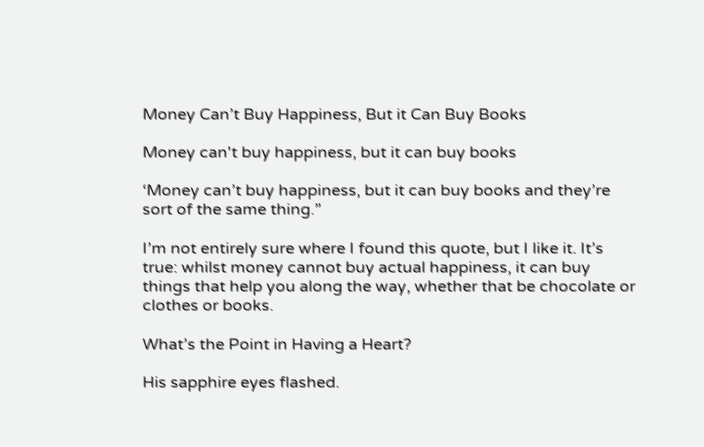Money Can’t Buy Happiness, But it Can Buy Books

Money can't buy happiness, but it can buy books

‘Money can’t buy happiness, but it can buy books and they’re sort of the same thing.”

I’m not entirely sure where I found this quote, but I like it. It’s true: whilst money cannot buy actual happiness, it can buy things that help you along the way, whether that be chocolate or clothes or books.

What’s the Point in Having a Heart?

His sapphire eyes flashed.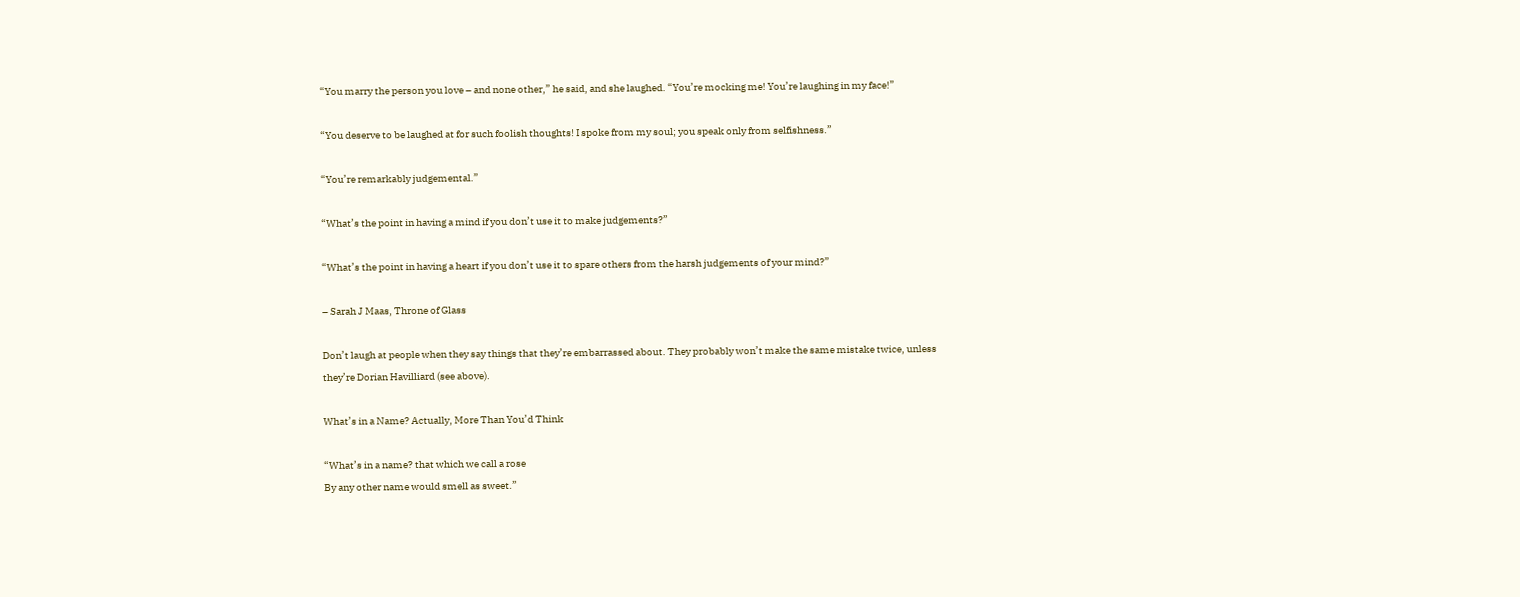“You marry the person you love – and none other,” he said, and she laughed. “You’re mocking me! You’re laughing in my face!”

“You deserve to be laughed at for such foolish thoughts! I spoke from my soul; you speak only from selfishness.”

“You’re remarkably judgemental.”

“What’s the point in having a mind if you don’t use it to make judgements?”

“What’s the point in having a heart if you don’t use it to spare others from the harsh judgements of your mind?”

– Sarah J Maas, Throne of Glass

Don’t laugh at people when they say things that they’re embarrassed about. They probably won’t make the same mistake twice, unless they’re Dorian Havilliard (see above).

What’s in a Name? Actually, More Than You’d Think

“What’s in a name? that which we call a rose
By any other name would smell as sweet.”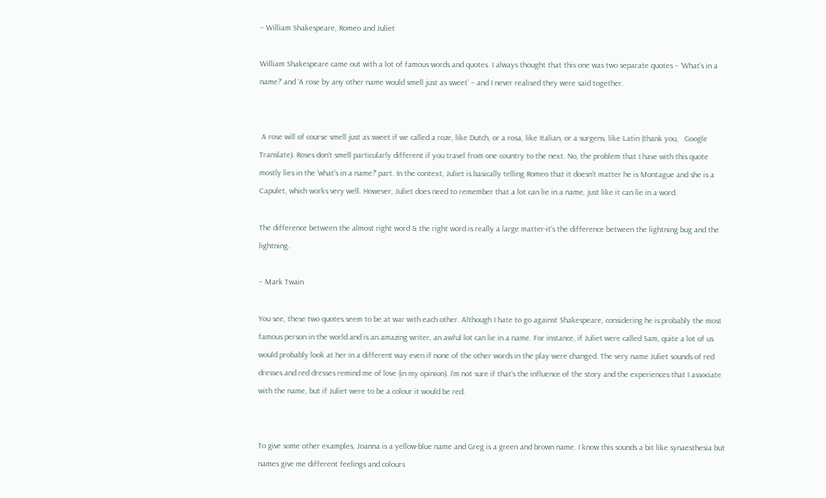– William Shakespeare, Romeo and Juliet

William Shakespeare came out with a lot of famous words and quotes. I always thought that this one was two separate quotes – ‘What’s in a name?’ and ‘A rose by any other name would smell just as sweet’ – and I never realised they were said together.


 A rose will of course smell just as sweet if we called a roze, like Dutch, or a rosa, like Italian, or a surgens, like Latin (thank you,   Google Translate). Roses don’t smell particularly different if you travel from one country to the next. No, the problem that I have with this quote mostly lies in the ‘what’s in a name?’ part. In the context, Juliet is basically telling Romeo that it doesn’t matter he is Montague and she is a Capulet, which works very well. However, Juliet does need to remember that a lot can lie in a name, just like it can lie in a word.

The difference between the almost right word & the right word is really a large matter-it’s the difference between the lightning bug and the lightning.

– Mark Twain

You see, these two quotes seem to be at war with each other. Although I hate to go against Shakespeare, considering he is probably the most famous person in the world and is an amazing writer, an awful lot can lie in a name. For instance, if Juliet were called Sam, quite a lot of us would probably look at her in a different way even if none of the other words in the play were changed. The very name Juliet sounds of red dresses and red dresses remind me of love (in my opinion). I’m not sure if that’s the influence of the story and the experiences that I associate with the name, but if Juliet were to be a colour it would be red.


To give some other examples, Joanna is a yellow-blue name and Greg is a green and brown name. I know this sounds a bit like synaesthesia but names give me different feelings and colours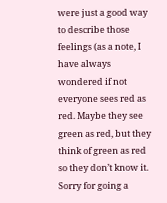were just a good way to describe those feelings (as a note, I have always wondered if not everyone sees red as red. Maybe they see green as red, but they think of green as red so they don’t know it. Sorry for going a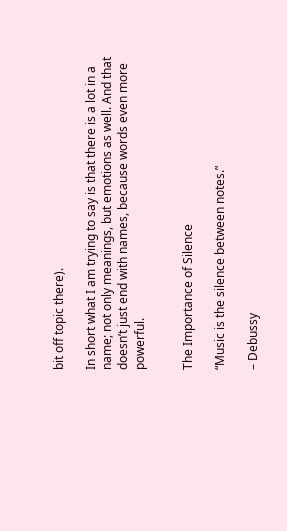bit off topic there).

In short what I am trying to say is that there is a lot in a name; not only meanings, but emotions as well. And that doesn’t just end with names, because words even more powerful.


The Importance of Silence

“Music is the silence between notes.”

– Debussy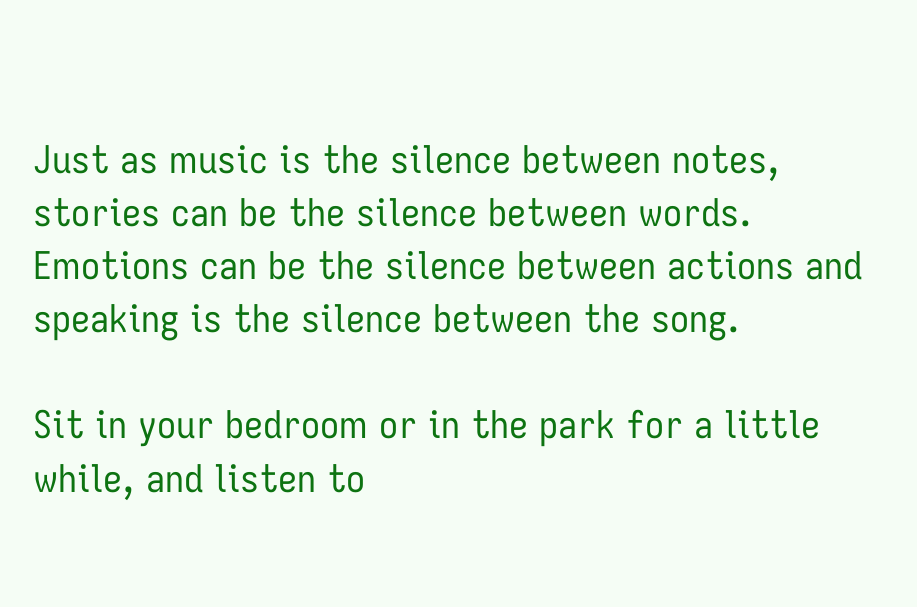Just as music is the silence between notes, stories can be the silence between words. Emotions can be the silence between actions and speaking is the silence between the song.

Sit in your bedroom or in the park for a little while, and listen to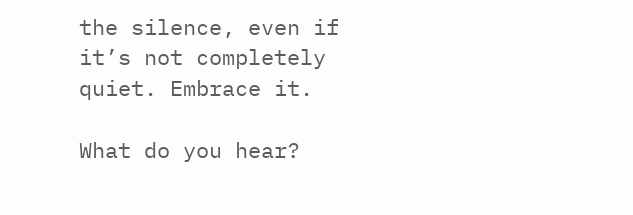the silence, even if it’s not completely quiet. Embrace it.

What do you hear?